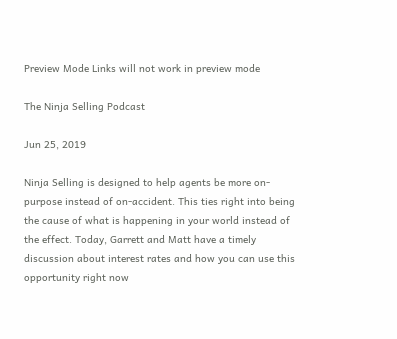Preview Mode Links will not work in preview mode

The Ninja Selling Podcast

Jun 25, 2019

Ninja Selling is designed to help agents be more on-purpose instead of on-accident. This ties right into being the cause of what is happening in your world instead of the effect. Today, Garrett and Matt have a timely discussion about interest rates and how you can use this opportunity right now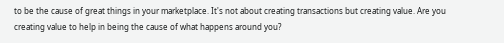to be the cause of great things in your marketplace. It's not about creating transactions but creating value. Are you creating value to help in being the cause of what happens around you?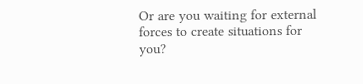Or are you waiting for external forces to create situations for you?